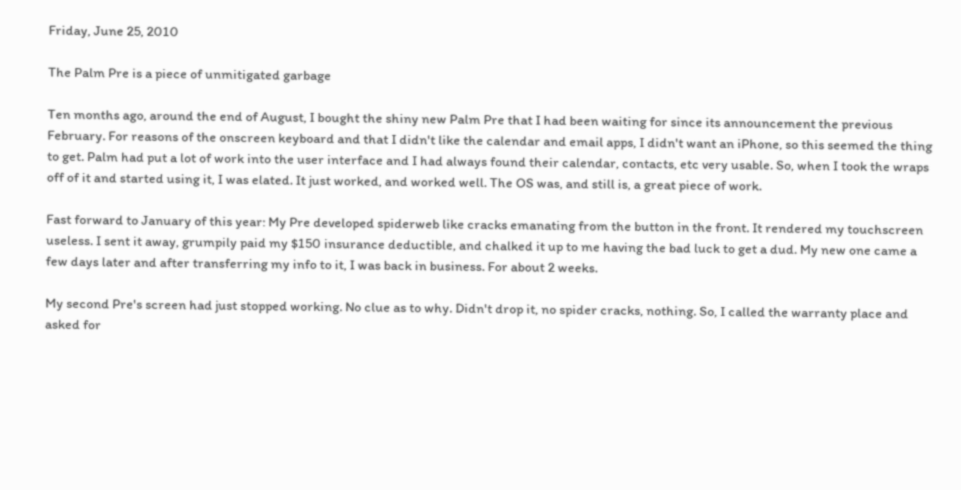Friday, June 25, 2010

The Palm Pre is a piece of unmitigated garbage

Ten months ago, around the end of August, I bought the shiny new Palm Pre that I had been waiting for since its announcement the previous February. For reasons of the onscreen keyboard and that I didn't like the calendar and email apps, I didn't want an iPhone, so this seemed the thing to get. Palm had put a lot of work into the user interface and I had always found their calendar, contacts, etc very usable. So, when I took the wraps off of it and started using it, I was elated. It just worked, and worked well. The OS was, and still is, a great piece of work.

Fast forward to January of this year: My Pre developed spiderweb like cracks emanating from the button in the front. It rendered my touchscreen useless. I sent it away, grumpily paid my $150 insurance deductible, and chalked it up to me having the bad luck to get a dud. My new one came a few days later and after transferring my info to it, I was back in business. For about 2 weeks.

My second Pre's screen had just stopped working. No clue as to why. Didn't drop it, no spider cracks, nothing. So, I called the warranty place and asked for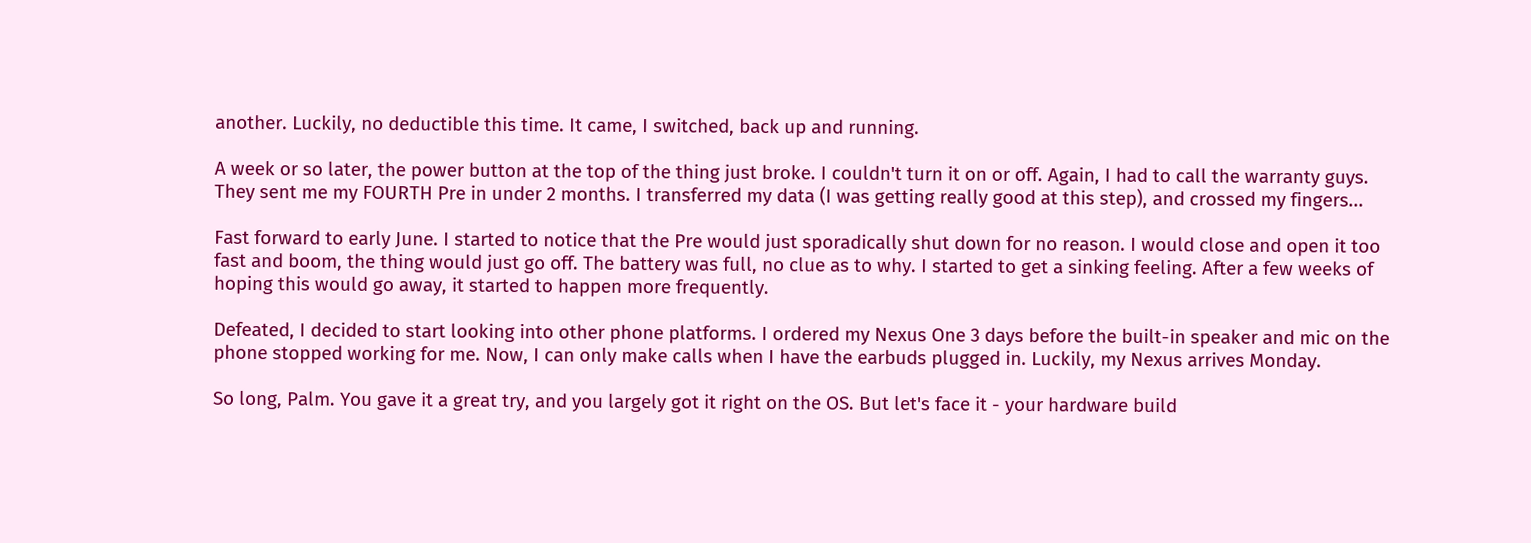another. Luckily, no deductible this time. It came, I switched, back up and running.

A week or so later, the power button at the top of the thing just broke. I couldn't turn it on or off. Again, I had to call the warranty guys. They sent me my FOURTH Pre in under 2 months. I transferred my data (I was getting really good at this step), and crossed my fingers...

Fast forward to early June. I started to notice that the Pre would just sporadically shut down for no reason. I would close and open it too fast and boom, the thing would just go off. The battery was full, no clue as to why. I started to get a sinking feeling. After a few weeks of hoping this would go away, it started to happen more frequently.

Defeated, I decided to start looking into other phone platforms. I ordered my Nexus One 3 days before the built-in speaker and mic on the phone stopped working for me. Now, I can only make calls when I have the earbuds plugged in. Luckily, my Nexus arrives Monday.

So long, Palm. You gave it a great try, and you largely got it right on the OS. But let's face it - your hardware build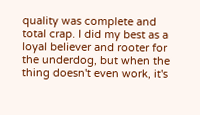quality was complete and total crap. I did my best as a loyal believer and rooter for the underdog, but when the thing doesn't even work, it's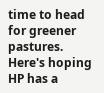time to head for greener pastures. Here's hoping HP has a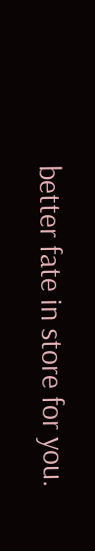better fate in store for you.